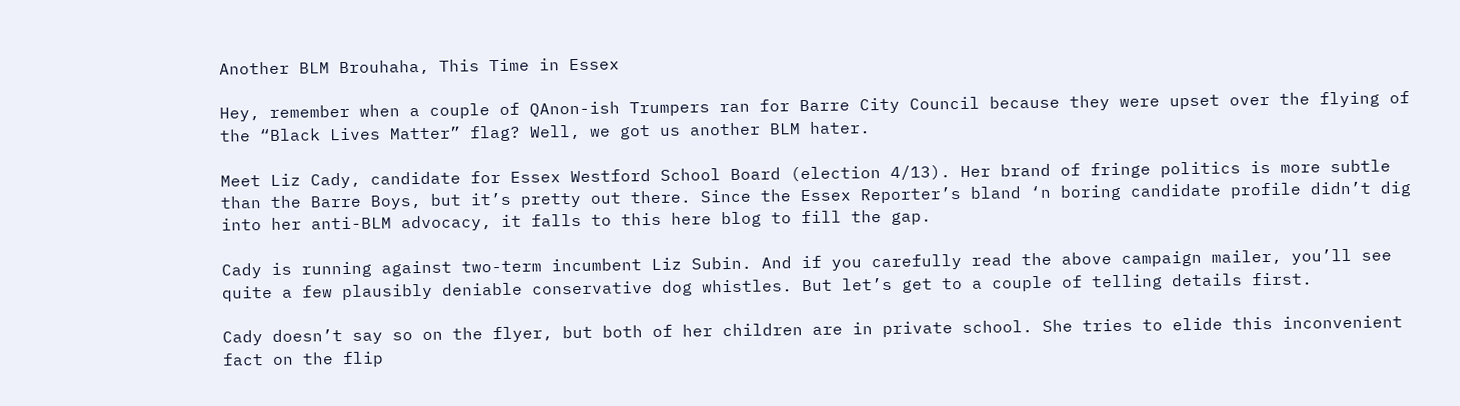Another BLM Brouhaha, This Time in Essex

Hey, remember when a couple of QAnon-ish Trumpers ran for Barre City Council because they were upset over the flying of the “Black Lives Matter” flag? Well, we got us another BLM hater.

Meet Liz Cady, candidate for Essex Westford School Board (election 4/13). Her brand of fringe politics is more subtle than the Barre Boys, but it’s pretty out there. Since the Essex Reporter’s bland ‘n boring candidate profile didn’t dig into her anti-BLM advocacy, it falls to this here blog to fill the gap.

Cady is running against two-term incumbent Liz Subin. And if you carefully read the above campaign mailer, you’ll see quite a few plausibly deniable conservative dog whistles. But let’s get to a couple of telling details first.

Cady doesn’t say so on the flyer, but both of her children are in private school. She tries to elide this inconvenient fact on the flip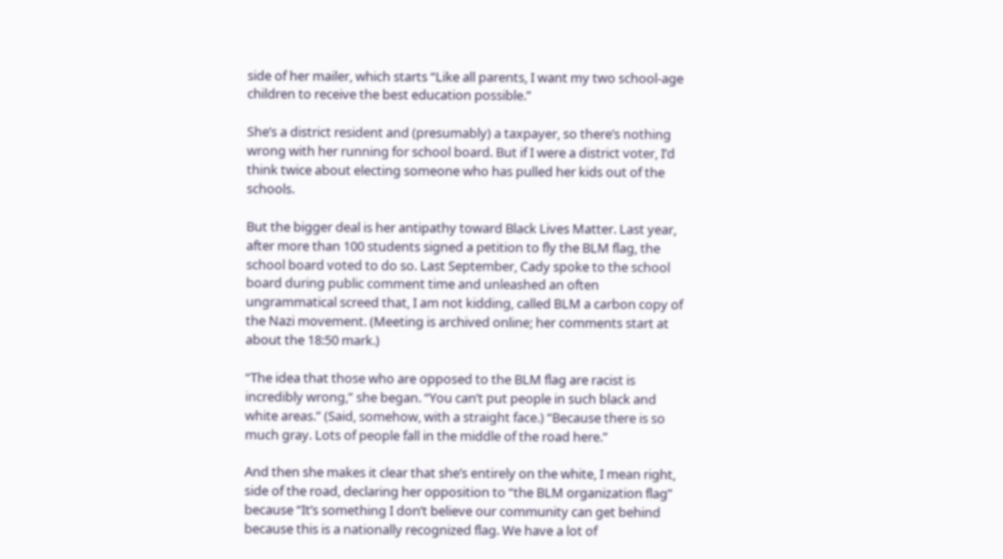side of her mailer, which starts “Like all parents, I want my two school-age children to receive the best education possible.”

She’s a district resident and (presumably) a taxpayer, so there’s nothing wrong with her running for school board. But if I were a district voter, I’d think twice about electing someone who has pulled her kids out of the schools.

But the bigger deal is her antipathy toward Black Lives Matter. Last year, after more than 100 students signed a petition to fly the BLM flag, the school board voted to do so. Last September, Cady spoke to the school board during public comment time and unleashed an often ungrammatical screed that, I am not kidding, called BLM a carbon copy of the Nazi movement. (Meeting is archived online; her comments start at about the 18:50 mark.)

“The idea that those who are opposed to the BLM flag are racist is incredibly wrong,” she began. “You can’t put people in such black and white areas.” (Said, somehow, with a straight face.) “Because there is so much gray. Lots of people fall in the middle of the road here.”

And then she makes it clear that she’s entirely on the white, I mean right, side of the road, declaring her opposition to “the BLM organization flag” because “It’s something I don’t believe our community can get behind because this is a nationally recognized flag. We have a lot of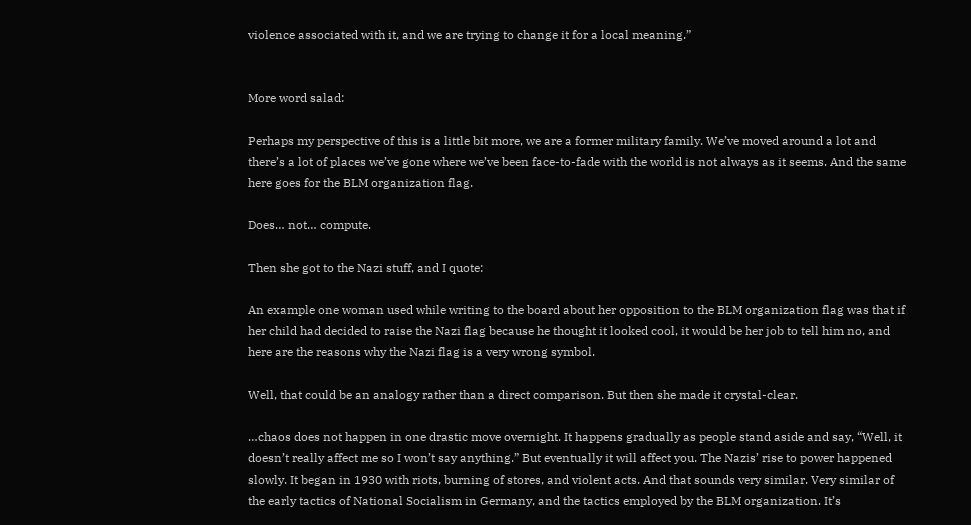violence associated with it, and we are trying to change it for a local meaning.”


More word salad:

Perhaps my perspective of this is a little bit more, we are a former military family. We’ve moved around a lot and there’s a lot of places we’ve gone where we’ve been face-to-fade with the world is not always as it seems. And the same here goes for the BLM organization flag.

Does… not… compute.

Then she got to the Nazi stuff, and I quote:

An example one woman used while writing to the board about her opposition to the BLM organization flag was that if her child had decided to raise the Nazi flag because he thought it looked cool, it would be her job to tell him no, and here are the reasons why the Nazi flag is a very wrong symbol.

Well, that could be an analogy rather than a direct comparison. But then she made it crystal-clear.

…chaos does not happen in one drastic move overnight. It happens gradually as people stand aside and say, “Well, it doesn’t really affect me so I won’t say anything.” But eventually it will affect you. The Nazis’ rise to power happened slowly. It began in 1930 with riots, burning of stores, and violent acts. And that sounds very similar. Very similar of the early tactics of National Socialism in Germany, and the tactics employed by the BLM organization. It’s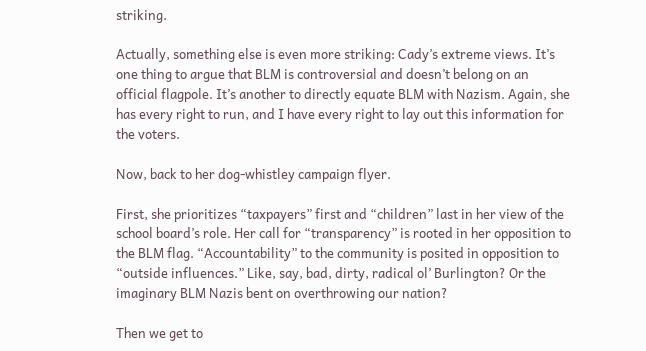striking.

Actually, something else is even more striking: Cady’s extreme views. It’s one thing to argue that BLM is controversial and doesn’t belong on an official flagpole. It’s another to directly equate BLM with Nazism. Again, she has every right to run, and I have every right to lay out this information for the voters.

Now, back to her dog-whistley campaign flyer.

First, she prioritizes “taxpayers” first and “children” last in her view of the school board’s role. Her call for “transparency” is rooted in her opposition to the BLM flag. “Accountability” to the community is posited in opposition to “outside influences.” Like, say, bad, dirty, radical ol’ Burlington? Or the imaginary BLM Nazis bent on overthrowing our nation?

Then we get to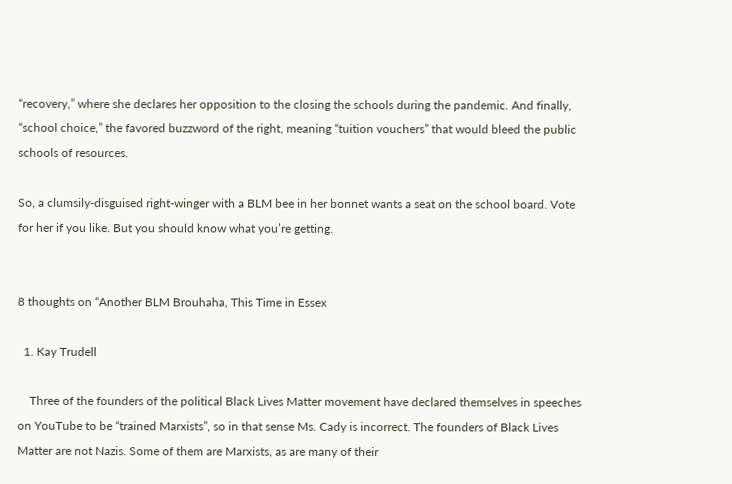“recovery,” where she declares her opposition to the closing the schools during the pandemic. And finally, “school choice,” the favored buzzword of the right, meaning “tuition vouchers” that would bleed the public schools of resources.

So, a clumsily-disguised right-winger with a BLM bee in her bonnet wants a seat on the school board. Vote for her if you like. But you should know what you’re getting.


8 thoughts on “Another BLM Brouhaha, This Time in Essex

  1. Kay Trudell

    Three of the founders of the political Black Lives Matter movement have declared themselves in speeches on YouTube to be “trained Marxists”, so in that sense Ms. Cady is incorrect. The founders of Black Lives Matter are not Nazis. Some of them are Marxists, as are many of their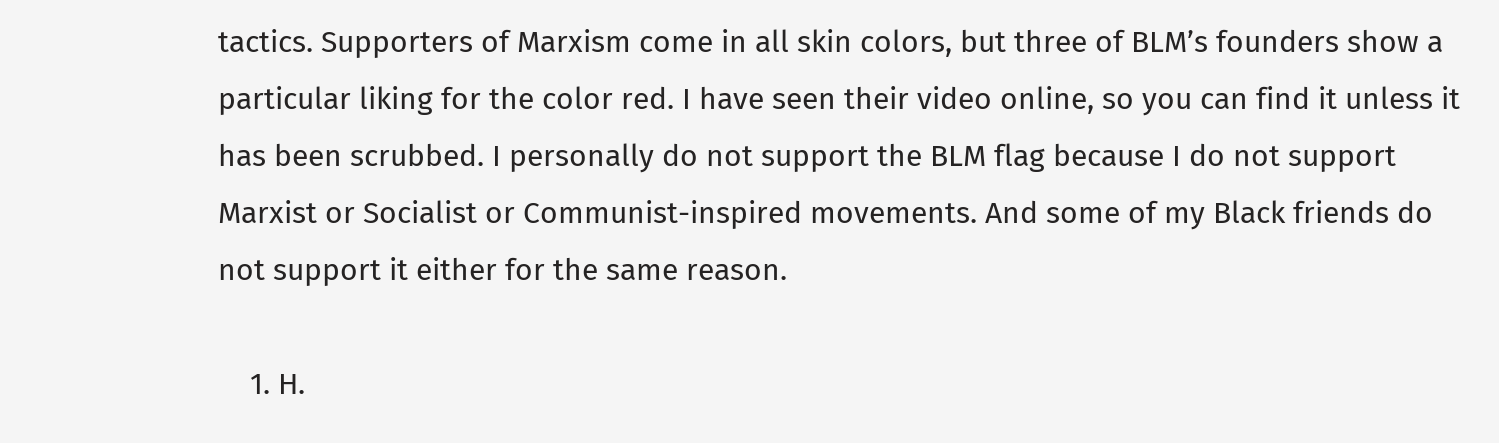tactics. Supporters of Marxism come in all skin colors, but three of BLM’s founders show a particular liking for the color red. I have seen their video online, so you can find it unless it has been scrubbed. I personally do not support the BLM flag because I do not support Marxist or Socialist or Communist-inspired movements. And some of my Black friends do not support it either for the same reason.

    1. H.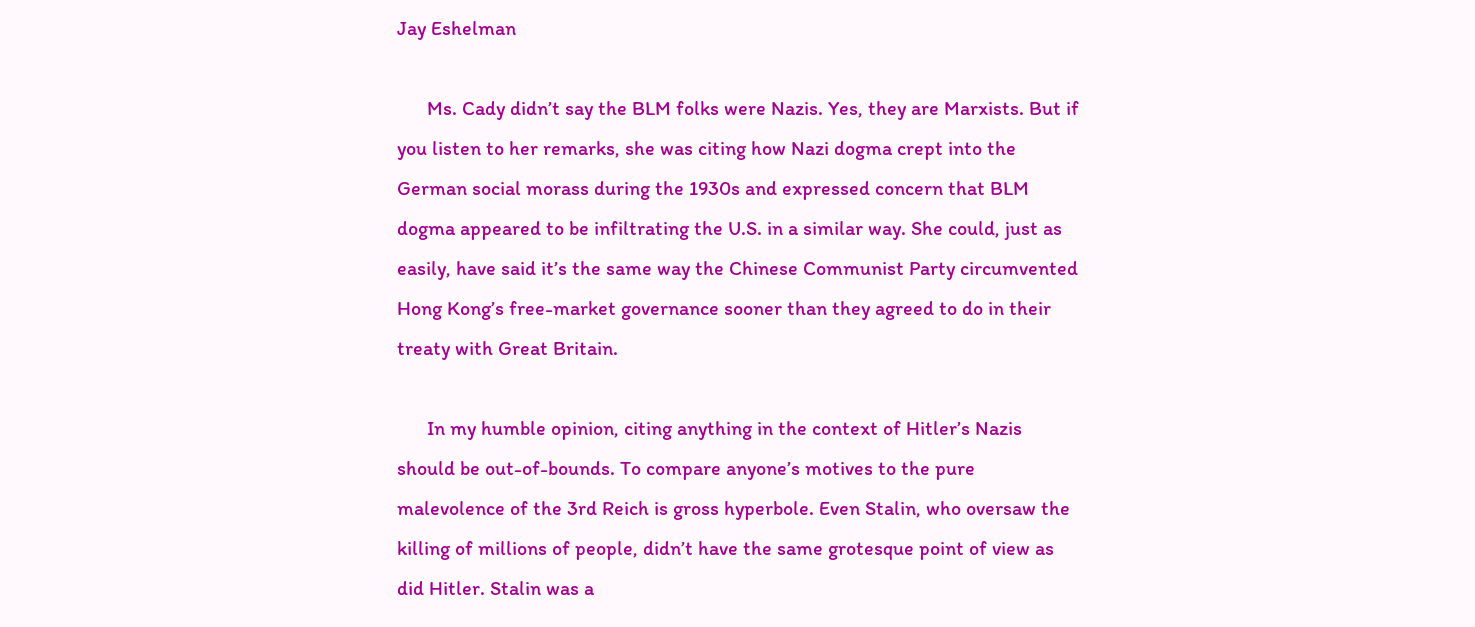Jay Eshelman

      Ms. Cady didn’t say the BLM folks were Nazis. Yes, they are Marxists. But if you listen to her remarks, she was citing how Nazi dogma crept into the German social morass during the 1930s and expressed concern that BLM dogma appeared to be infiltrating the U.S. in a similar way. She could, just as easily, have said it’s the same way the Chinese Communist Party circumvented Hong Kong’s free-market governance sooner than they agreed to do in their treaty with Great Britain.

      In my humble opinion, citing anything in the context of Hitler’s Nazis should be out-of-bounds. To compare anyone’s motives to the pure malevolence of the 3rd Reich is gross hyperbole. Even Stalin, who oversaw the killing of millions of people, didn’t have the same grotesque point of view as did Hitler. Stalin was a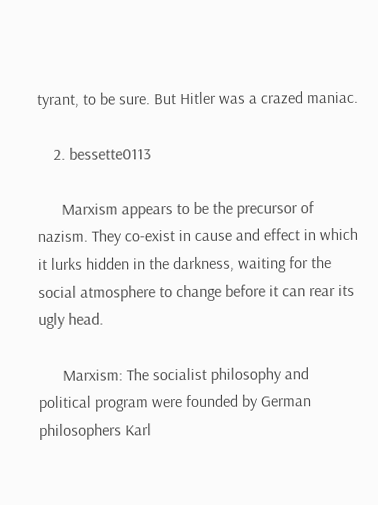tyrant, to be sure. But Hitler was a crazed maniac.

    2. bessette0113

      Marxism appears to be the precursor of nazism. They co-exist in cause and effect in which it lurks hidden in the darkness, waiting for the social atmosphere to change before it can rear its ugly head.

      Marxism: The socialist philosophy and political program were founded by German philosophers Karl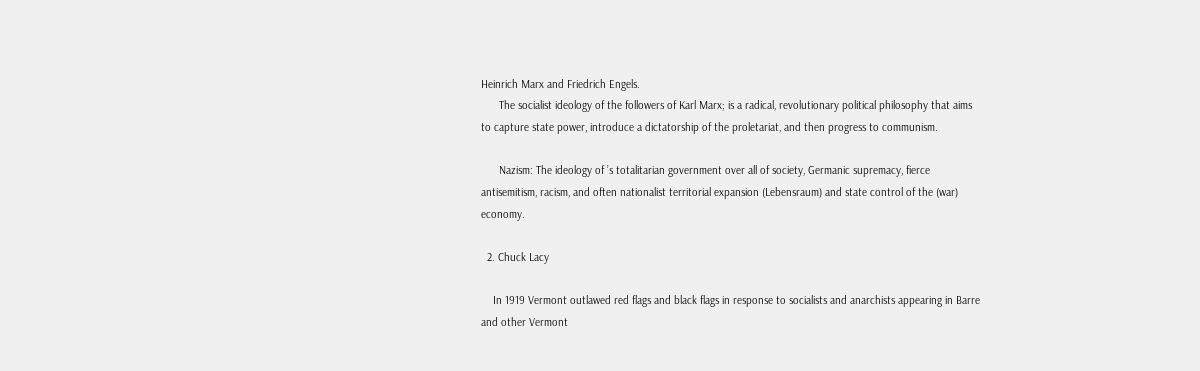Heinrich Marx and Friedrich Engels.
      The socialist ideology of the followers of Karl Marx; is a radical, revolutionary political philosophy that aims to capture state power, introduce a dictatorship of the proletariat, and then progress to communism.

      Nazism: The ideology of ’s totalitarian government over all of society, Germanic supremacy, fierce antisemitism, racism, and often nationalist territorial expansion (Lebensraum) and state control of the (war) economy.

  2. Chuck Lacy

    In 1919 Vermont outlawed red flags and black flags in response to socialists and anarchists appearing in Barre and other Vermont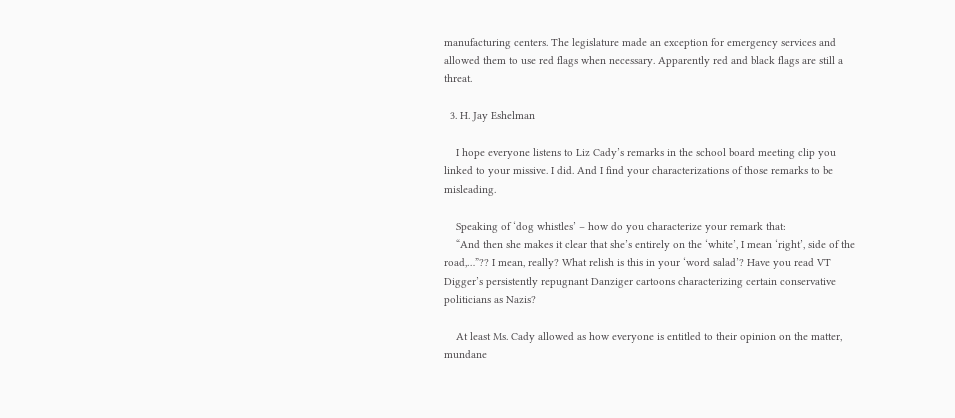manufacturing centers. The legislature made an exception for emergency services and allowed them to use red flags when necessary. Apparently red and black flags are still a threat.

  3. H. Jay Eshelman

    I hope everyone listens to Liz Cady’s remarks in the school board meeting clip you linked to your missive. I did. And I find your characterizations of those remarks to be misleading.

    Speaking of ‘dog whistles’ – how do you characterize your remark that:
    “And then she makes it clear that she’s entirely on the ‘white’, I mean ‘right’, side of the road,…”?? I mean, really? What relish is this in your ‘word salad’? Have you read VT Digger’s persistently repugnant Danziger cartoons characterizing certain conservative politicians as Nazis?

    At least Ms. Cady allowed as how everyone is entitled to their opinion on the matter, mundane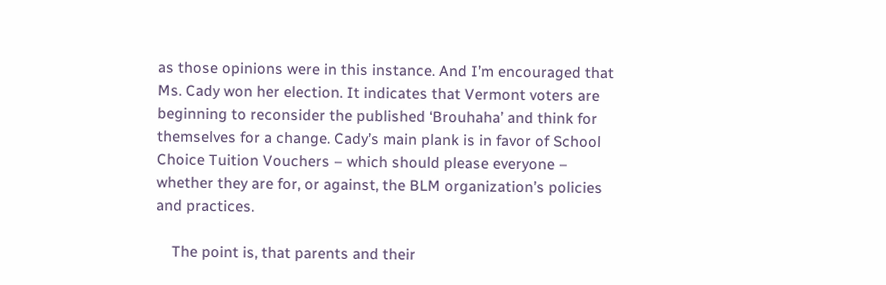as those opinions were in this instance. And I’m encouraged that Ms. Cady won her election. It indicates that Vermont voters are beginning to reconsider the published ‘Brouhaha’ and think for themselves for a change. Cady’s main plank is in favor of School Choice Tuition Vouchers – which should please everyone – whether they are for, or against, the BLM organization’s policies and practices.

    The point is, that parents and their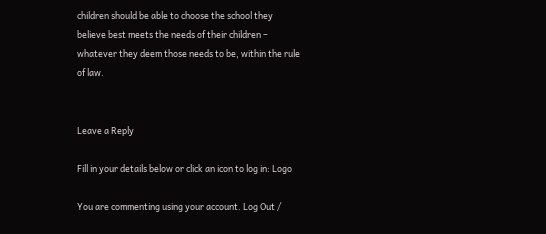children should be able to choose the school they believe best meets the needs of their children – whatever they deem those needs to be, within the rule of law.


Leave a Reply

Fill in your details below or click an icon to log in: Logo

You are commenting using your account. Log Out /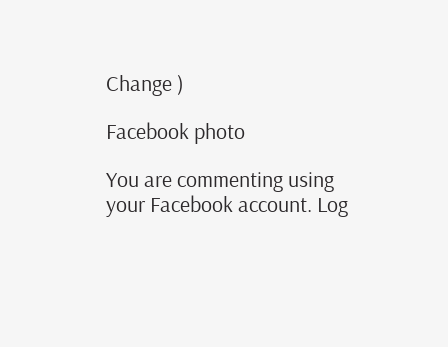Change )

Facebook photo

You are commenting using your Facebook account. Log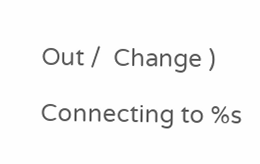Out /  Change )

Connecting to %s